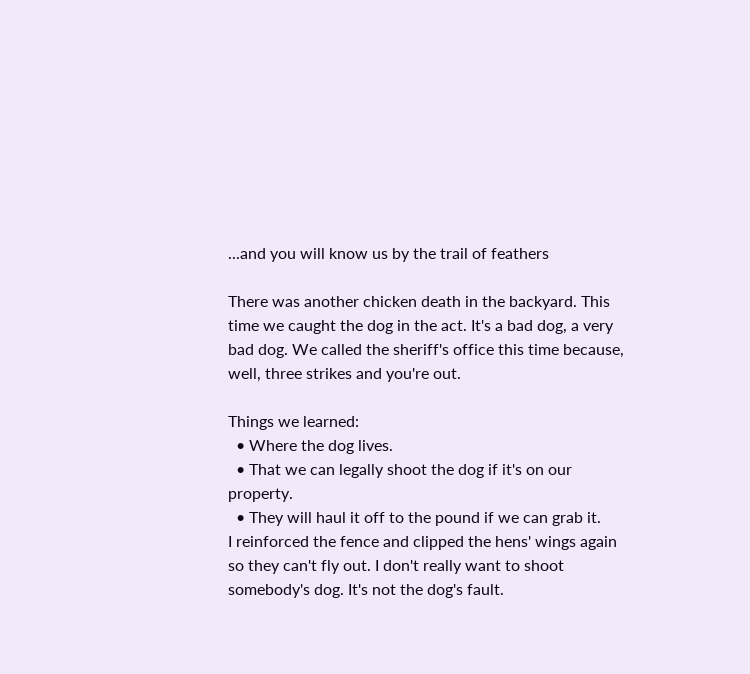...and you will know us by the trail of feathers

There was another chicken death in the backyard. This time we caught the dog in the act. It's a bad dog, a very bad dog. We called the sheriff's office this time because, well, three strikes and you're out.

Things we learned:
  • Where the dog lives.
  • That we can legally shoot the dog if it's on our property.
  • They will haul it off to the pound if we can grab it.
I reinforced the fence and clipped the hens' wings again so they can't fly out. I don't really want to shoot somebody's dog. It's not the dog's fault.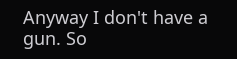Anyway I don't have a gun. So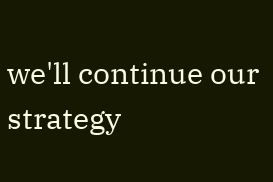we'll continue our strategy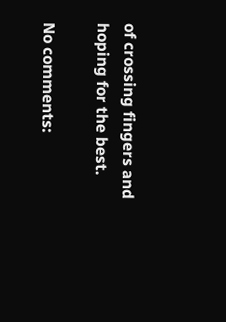of crossing fingers and hoping for the best.

No comments: